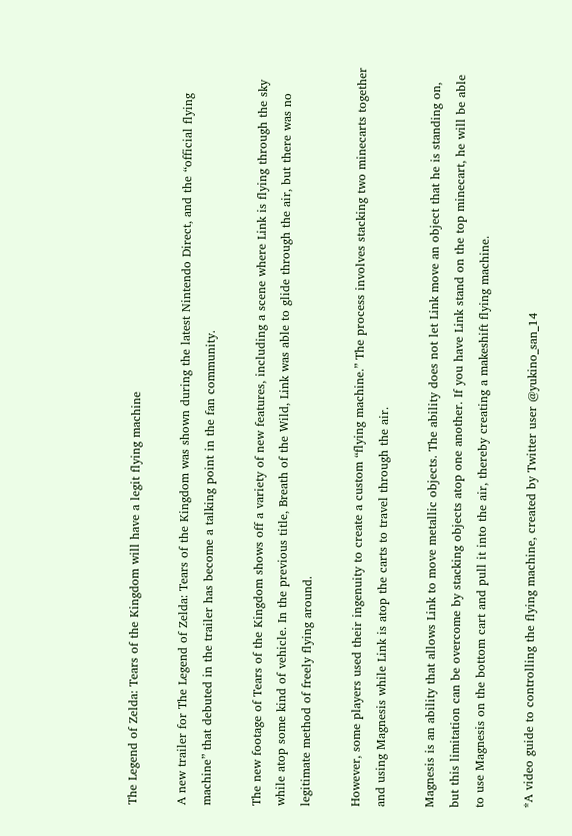The Legend of Zelda: Tears of the Kingdom will have a legit flying machine

A new trailer for The Legend of Zelda: Tears of the Kingdom was shown during the latest Nintendo Direct, and the “official flying machine” that debuted in the trailer has become a talking point in the fan community.

The new footage of Tears of the Kingdom shows off a variety of new features, including a scene where Link is flying through the sky while atop some kind of vehicle. In the previous title, Breath of the Wild, Link was able to glide through the air, but there was no legitimate method of freely flying around.

However, some players used their ingenuity to create a custom “flying machine.” The process involves stacking two minecarts together and using Magnesis while Link is atop the carts to travel through the air.

Magnesis is an ability that allows Link to move metallic objects. The ability does not let Link move an object that he is standing on, but this limitation can be overcome by stacking objects atop one another. If you have Link stand on the top minecart, he will be able to use Magnesis on the bottom cart and pull it into the air, thereby creating a makeshift flying machine.

*A video guide to controlling the flying machine, created by Twitter user @yukino_san_14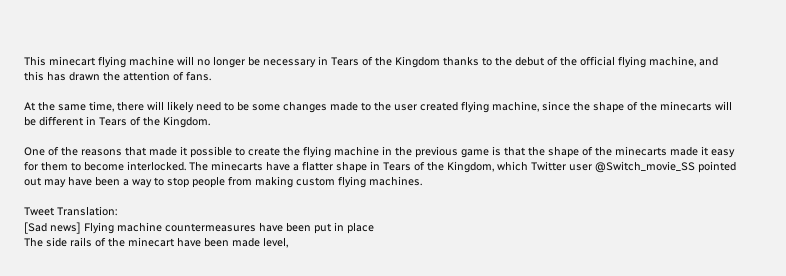This minecart flying machine will no longer be necessary in Tears of the Kingdom thanks to the debut of the official flying machine, and this has drawn the attention of fans.

At the same time, there will likely need to be some changes made to the user created flying machine, since the shape of the minecarts will be different in Tears of the Kingdom.

One of the reasons that made it possible to create the flying machine in the previous game is that the shape of the minecarts made it easy for them to become interlocked. The minecarts have a flatter shape in Tears of the Kingdom, which Twitter user @Switch_movie_SS pointed out may have been a way to stop people from making custom flying machines.

Tweet Translation:
[Sad news] Flying machine countermeasures have been put in place
The side rails of the minecart have been made level,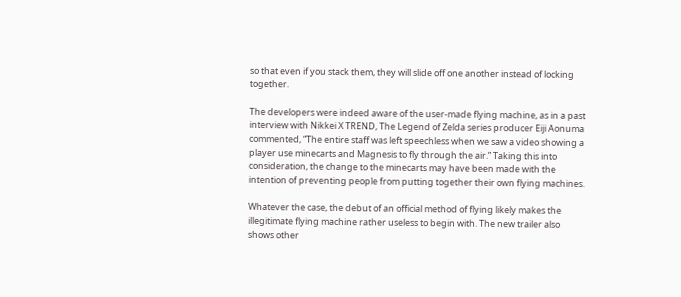so that even if you stack them, they will slide off one another instead of locking together.

The developers were indeed aware of the user-made flying machine, as in a past interview with Nikkei X TREND, The Legend of Zelda series producer Eiji Aonuma commented, “The entire staff was left speechless when we saw a video showing a player use minecarts and Magnesis to fly through the air.” Taking this into consideration, the change to the minecarts may have been made with the intention of preventing people from putting together their own flying machines.

Whatever the case, the debut of an official method of flying likely makes the illegitimate flying machine rather useless to begin with. The new trailer also shows other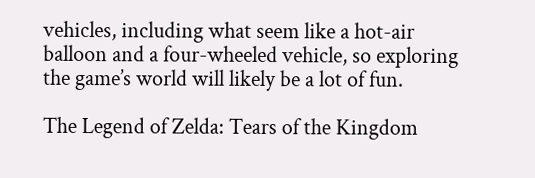vehicles, including what seem like a hot-air balloon and a four-wheeled vehicle, so exploring the game’s world will likely be a lot of fun.

The Legend of Zelda: Tears of the Kingdom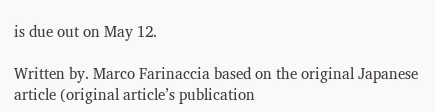is due out on May 12.

Written by. Marco Farinaccia based on the original Japanese article (original article’s publication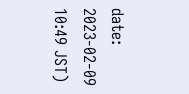date: 2023-02-09 10:49 JST)